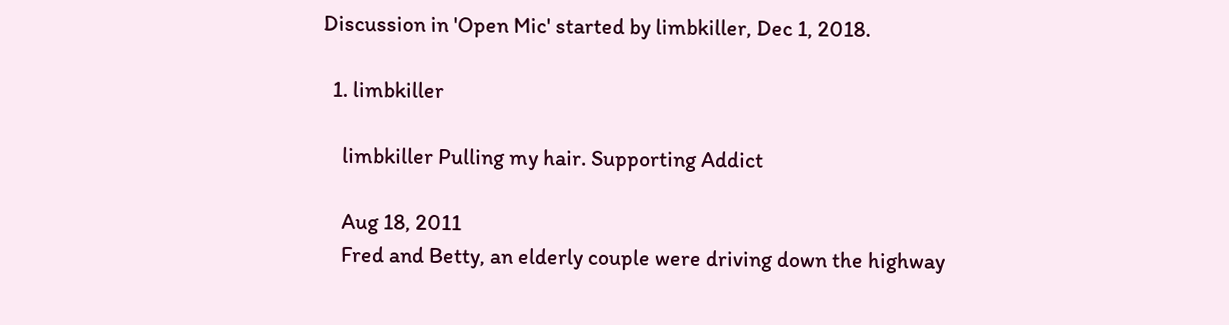Discussion in 'Open Mic' started by limbkiller, Dec 1, 2018.

  1. limbkiller

    limbkiller Pulling my hair. Supporting Addict

    Aug 18, 2011
    Fred and Betty, an elderly couple were driving down the highway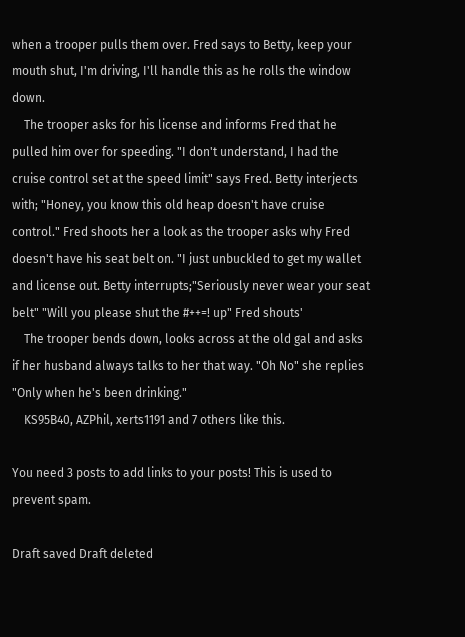when a trooper pulls them over. Fred says to Betty, keep your mouth shut, I'm driving, I'll handle this as he rolls the window down.
    The trooper asks for his license and informs Fred that he pulled him over for speeding. "I don't understand, I had the cruise control set at the speed limit" says Fred. Betty interjects with; "Honey, you know this old heap doesn't have cruise control." Fred shoots her a look as the trooper asks why Fred doesn't have his seat belt on. "I just unbuckled to get my wallet and license out. Betty interrupts;"Seriously never wear your seat belt" "Will you please shut the #++=! up" Fred shouts'
    The trooper bends down, looks across at the old gal and asks if her husband always talks to her that way. "Oh No" she replies "Only when he's been drinking."
    KS95B40, AZPhil, xerts1191 and 7 others like this.

You need 3 posts to add links to your posts! This is used to prevent spam.

Draft saved Draft deleted